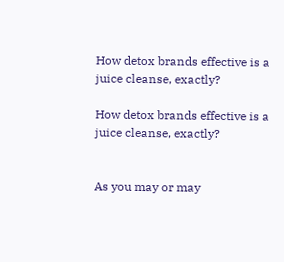How detox brands effective is a juice cleanse, exactly?

How detox brands effective is a juice cleanse, exactly?


As you may or may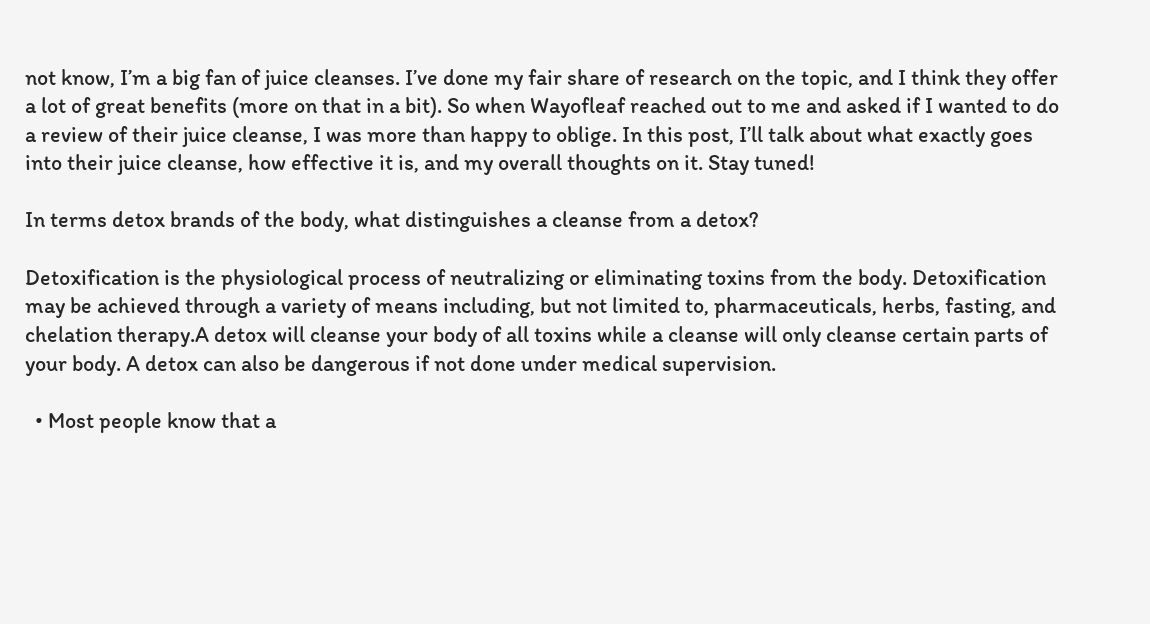not know, I’m a big fan of juice cleanses. I’ve done my fair share of research on the topic, and I think they offer a lot of great benefits (more on that in a bit). So when Wayofleaf reached out to me and asked if I wanted to do a review of their juice cleanse, I was more than happy to oblige. In this post, I’ll talk about what exactly goes into their juice cleanse, how effective it is, and my overall thoughts on it. Stay tuned!

In terms detox brands of the body, what distinguishes a cleanse from a detox?

Detoxification is the physiological process of neutralizing or eliminating toxins from the body. Detoxification may be achieved through a variety of means including, but not limited to, pharmaceuticals, herbs, fasting, and chelation therapy.A detox will cleanse your body of all toxins while a cleanse will only cleanse certain parts of your body. A detox can also be dangerous if not done under medical supervision.

  • Most people know that a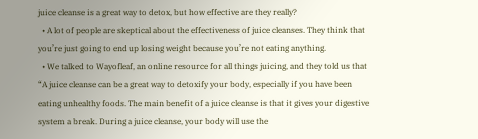juice cleanse is a great way to detox, but how effective are they really?
  • A lot of people are skeptical about the effectiveness of juice cleanses. They think that you’re just going to end up losing weight because you’re not eating anything.
  • We talked to Wayofleaf, an online resource for all things juicing, and they told us that “A juice cleanse can be a great way to detoxify your body, especially if you have been eating unhealthy foods. The main benefit of a juice cleanse is that it gives your digestive system a break. During a juice cleanse, your body will use the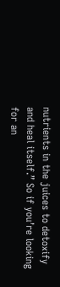nutrients in the juices to detoxify and heal itself.” So if you’re looking for an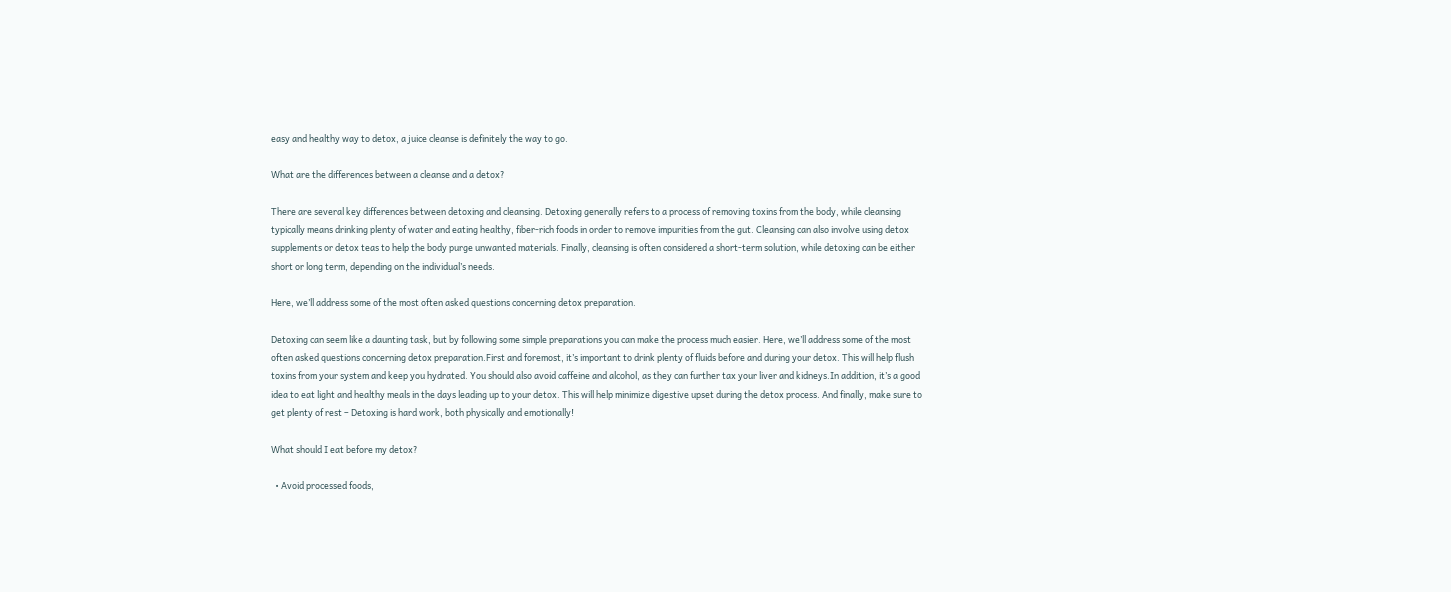easy and healthy way to detox, a juice cleanse is definitely the way to go.

What are the differences between a cleanse and a detox?

There are several key differences between detoxing and cleansing. Detoxing generally refers to a process of removing toxins from the body, while cleansing typically means drinking plenty of water and eating healthy, fiber-rich foods in order to remove impurities from the gut. Cleansing can also involve using detox supplements or detox teas to help the body purge unwanted materials. Finally, cleansing is often considered a short-term solution, while detoxing can be either short or long term, depending on the individual’s needs.

Here, we’ll address some of the most often asked questions concerning detox preparation.

Detoxing can seem like a daunting task, but by following some simple preparations you can make the process much easier. Here, we’ll address some of the most often asked questions concerning detox preparation.First and foremost, it’s important to drink plenty of fluids before and during your detox. This will help flush toxins from your system and keep you hydrated. You should also avoid caffeine and alcohol, as they can further tax your liver and kidneys.In addition, it’s a good idea to eat light and healthy meals in the days leading up to your detox. This will help minimize digestive upset during the detox process. And finally, make sure to get plenty of rest – Detoxing is hard work, both physically and emotionally!

What should I eat before my detox?

  • Avoid processed foods,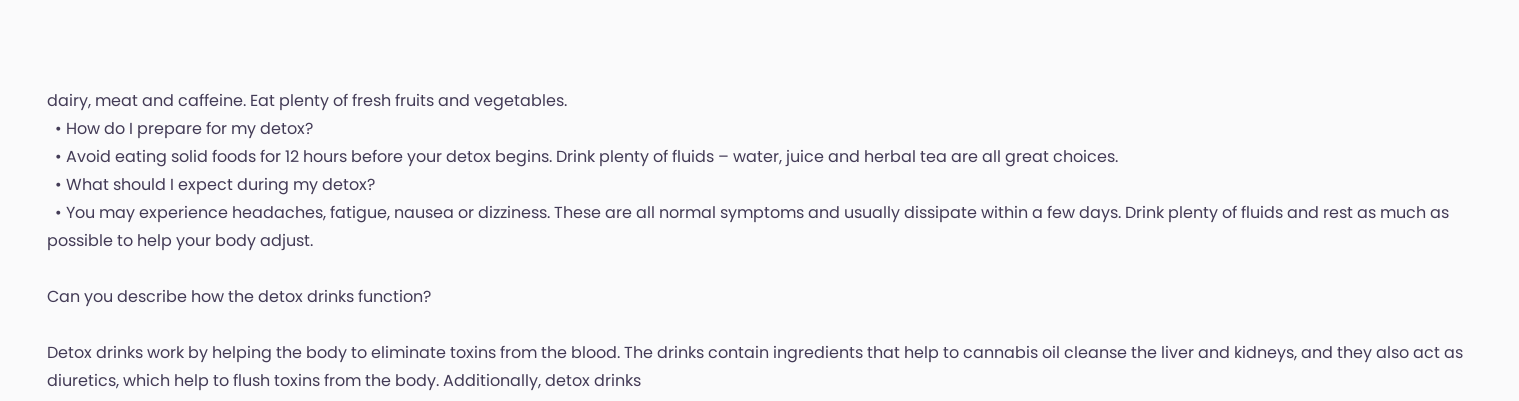dairy, meat and caffeine. Eat plenty of fresh fruits and vegetables.
  • How do I prepare for my detox?
  • Avoid eating solid foods for 12 hours before your detox begins. Drink plenty of fluids – water, juice and herbal tea are all great choices.
  • What should I expect during my detox?
  • You may experience headaches, fatigue, nausea or dizziness. These are all normal symptoms and usually dissipate within a few days. Drink plenty of fluids and rest as much as possible to help your body adjust.

Can you describe how the detox drinks function?

Detox drinks work by helping the body to eliminate toxins from the blood. The drinks contain ingredients that help to cannabis oil cleanse the liver and kidneys, and they also act as diuretics, which help to flush toxins from the body. Additionally, detox drinks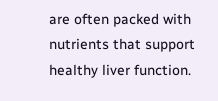are often packed with nutrients that support healthy liver function.